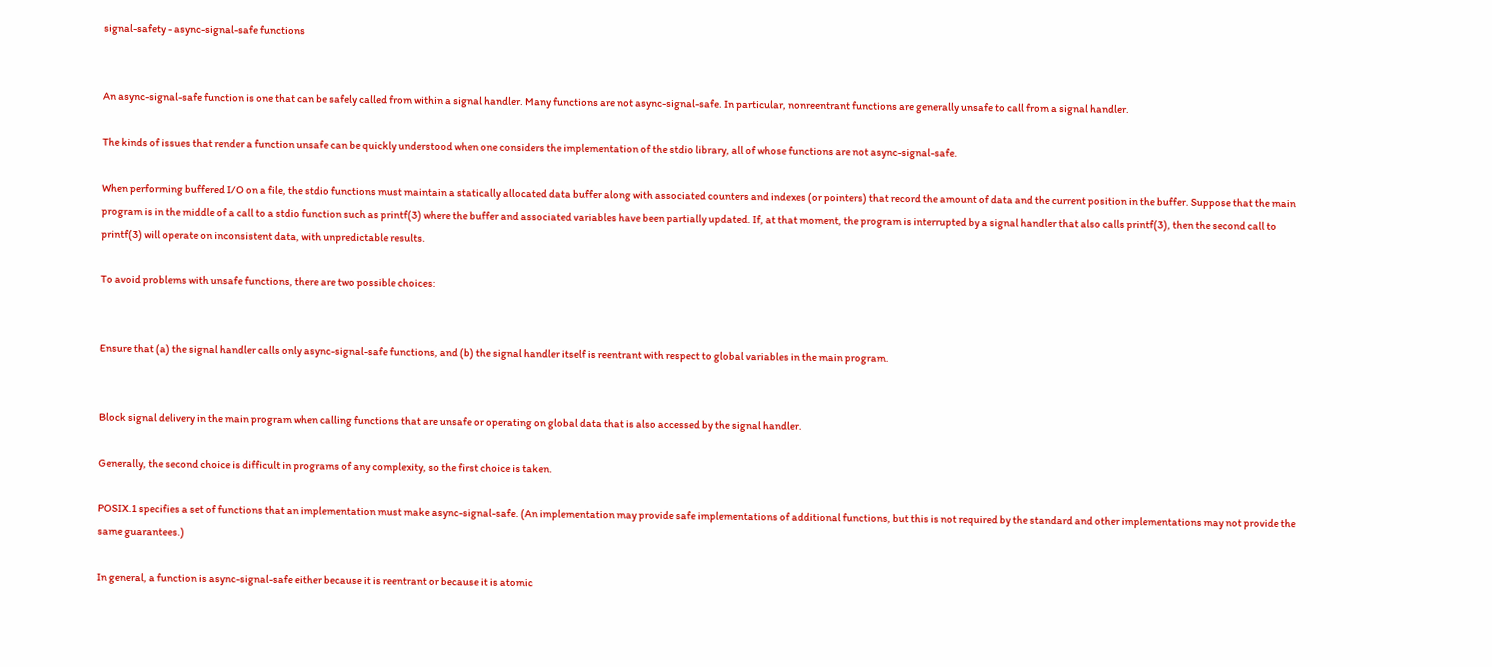signal-safety - async-signal-safe functions


An async-signal-safe function is one that can be safely called from within a signal handler. Many functions are not async-signal-safe. In particular, nonreentrant functions are generally unsafe to call from a signal handler.

The kinds of issues that render a function unsafe can be quickly understood when one considers the implementation of the stdio library, all of whose functions are not async-signal-safe.

When performing buffered I/O on a file, the stdio functions must maintain a statically allocated data buffer along with associated counters and indexes (or pointers) that record the amount of data and the current position in the buffer. Suppose that the main program is in the middle of a call to a stdio function such as printf(3) where the buffer and associated variables have been partially updated. If, at that moment, the program is interrupted by a signal handler that also calls printf(3), then the second call to printf(3) will operate on inconsistent data, with unpredictable results.

To avoid problems with unsafe functions, there are two possible choices:


Ensure that (a) the signal handler calls only async-signal-safe functions, and (b) the signal handler itself is reentrant with respect to global variables in the main program.


Block signal delivery in the main program when calling functions that are unsafe or operating on global data that is also accessed by the signal handler.

Generally, the second choice is difficult in programs of any complexity, so the first choice is taken.

POSIX.1 specifies a set of functions that an implementation must make async-signal-safe. (An implementation may provide safe implementations of additional functions, but this is not required by the standard and other implementations may not provide the same guarantees.)

In general, a function is async-signal-safe either because it is reentrant or because it is atomic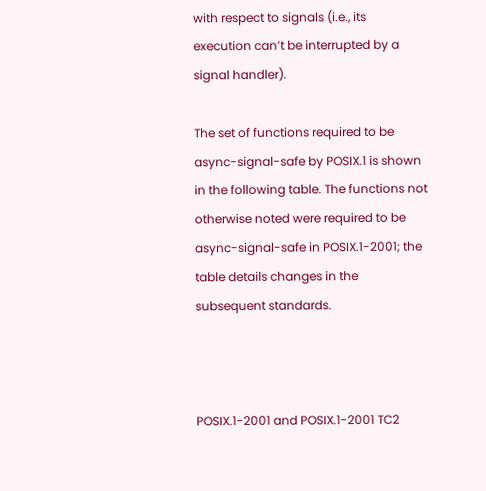with respect to signals (i.e., its execution can’t be interrupted by a signal handler).

The set of functions required to be async-signal-safe by POSIX.1 is shown in the following table. The functions not otherwise noted were required to be async-signal-safe in POSIX.1-2001; the table details changes in the subsequent standards.



POSIX.1-2001 and POSIX.1-2001 TC2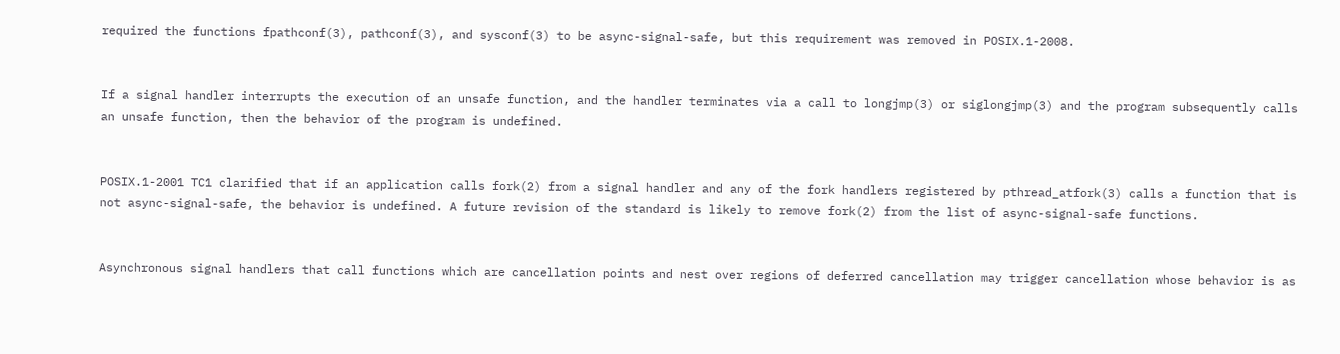required the functions fpathconf(3), pathconf(3), and sysconf(3) to be async-signal-safe, but this requirement was removed in POSIX.1-2008.


If a signal handler interrupts the execution of an unsafe function, and the handler terminates via a call to longjmp(3) or siglongjmp(3) and the program subsequently calls an unsafe function, then the behavior of the program is undefined.


POSIX.1-2001 TC1 clarified that if an application calls fork(2) from a signal handler and any of the fork handlers registered by pthread_atfork(3) calls a function that is not async-signal-safe, the behavior is undefined. A future revision of the standard is likely to remove fork(2) from the list of async-signal-safe functions.


Asynchronous signal handlers that call functions which are cancellation points and nest over regions of deferred cancellation may trigger cancellation whose behavior is as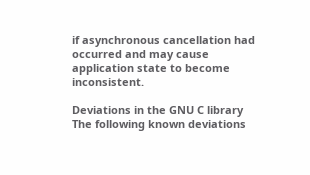if asynchronous cancellation had occurred and may cause application state to become inconsistent.

Deviations in the GNU C library
The following known deviations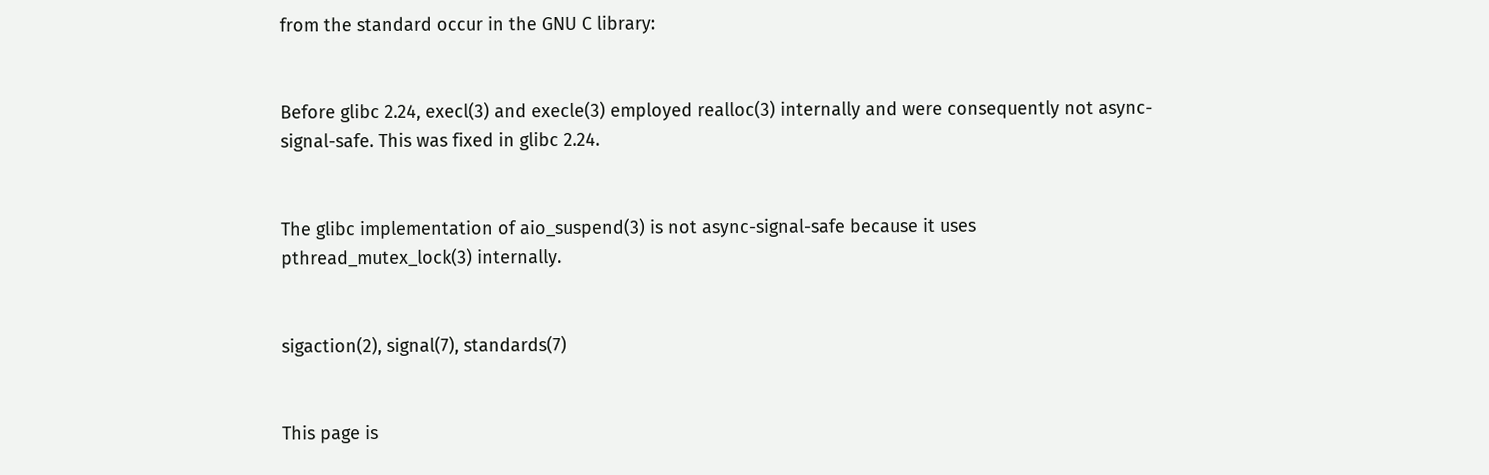from the standard occur in the GNU C library:


Before glibc 2.24, execl(3) and execle(3) employed realloc(3) internally and were consequently not async-signal-safe. This was fixed in glibc 2.24.


The glibc implementation of aio_suspend(3) is not async-signal-safe because it uses pthread_mutex_lock(3) internally.


sigaction(2), signal(7), standards(7)


This page is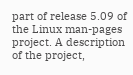part of release 5.09 of the Linux man-pages project. A description of the project,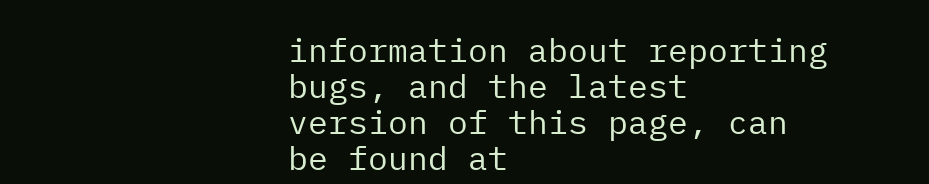information about reporting bugs, and the latest version of this page, can be found at